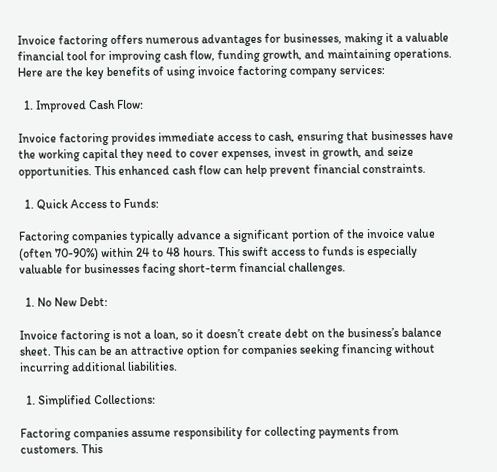Invoice factoring offers numerous advantages for businesses, making it a valuable financial tool for improving cash flow, funding growth, and maintaining operations. Here are the key benefits of using invoice factoring company services:

  1. Improved Cash Flow:

Invoice factoring provides immediate access to cash, ensuring that businesses have the working capital they need to cover expenses, invest in growth, and seize opportunities. This enhanced cash flow can help prevent financial constraints.

  1. Quick Access to Funds:

Factoring companies typically advance a significant portion of the invoice value (often 70-90%) within 24 to 48 hours. This swift access to funds is especially valuable for businesses facing short-term financial challenges.

  1. No New Debt:

Invoice factoring is not a loan, so it doesn’t create debt on the business’s balance sheet. This can be an attractive option for companies seeking financing without incurring additional liabilities.

  1. Simplified Collections:

Factoring companies assume responsibility for collecting payments from customers. This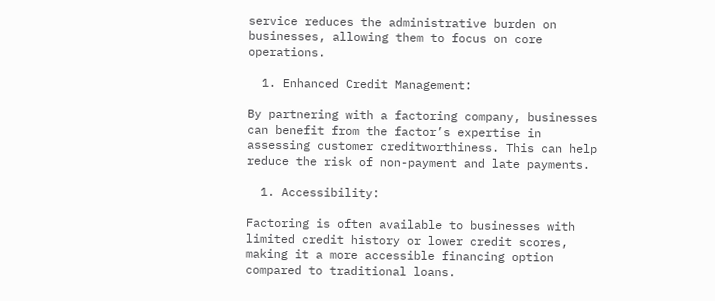service reduces the administrative burden on businesses, allowing them to focus on core operations.

  1. Enhanced Credit Management:

By partnering with a factoring company, businesses can benefit from the factor’s expertise in assessing customer creditworthiness. This can help reduce the risk of non-payment and late payments.

  1. Accessibility:

Factoring is often available to businesses with limited credit history or lower credit scores, making it a more accessible financing option compared to traditional loans.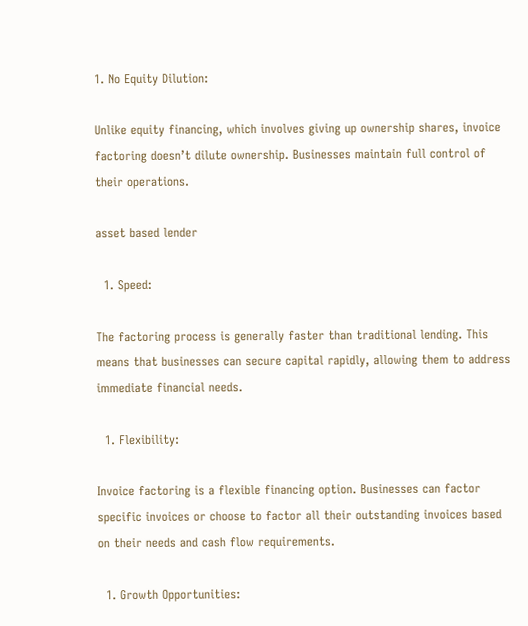1. No Equity Dilution:

Unlike equity financing, which involves giving up ownership shares, invoice factoring doesn’t dilute ownership. Businesses maintain full control of their operations.

asset based lender

  1. Speed:

The factoring process is generally faster than traditional lending. This means that businesses can secure capital rapidly, allowing them to address immediate financial needs.

  1. Flexibility:

Invoice factoring is a flexible financing option. Businesses can factor specific invoices or choose to factor all their outstanding invoices based on their needs and cash flow requirements.

  1. Growth Opportunities: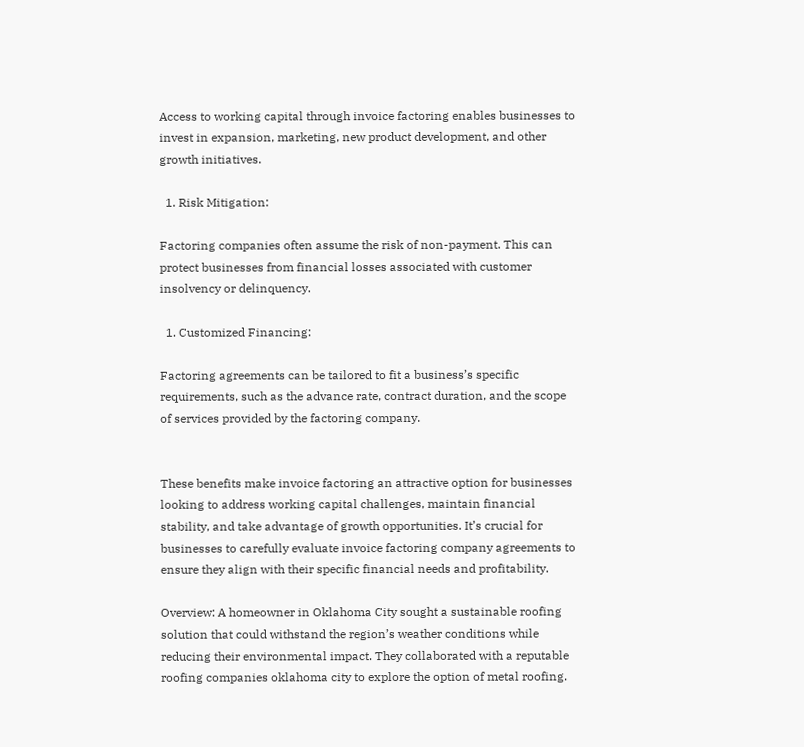Access to working capital through invoice factoring enables businesses to invest in expansion, marketing, new product development, and other growth initiatives.

  1. Risk Mitigation:

Factoring companies often assume the risk of non-payment. This can protect businesses from financial losses associated with customer insolvency or delinquency.

  1. Customized Financing:

Factoring agreements can be tailored to fit a business’s specific requirements, such as the advance rate, contract duration, and the scope of services provided by the factoring company.


These benefits make invoice factoring an attractive option for businesses looking to address working capital challenges, maintain financial stability, and take advantage of growth opportunities. It’s crucial for businesses to carefully evaluate invoice factoring company agreements to ensure they align with their specific financial needs and profitability.

Overview: A homeowner in Oklahoma City sought a sustainable roofing solution that could withstand the region’s weather conditions while reducing their environmental impact. They collaborated with a reputable roofing companies oklahoma city to explore the option of metal roofing.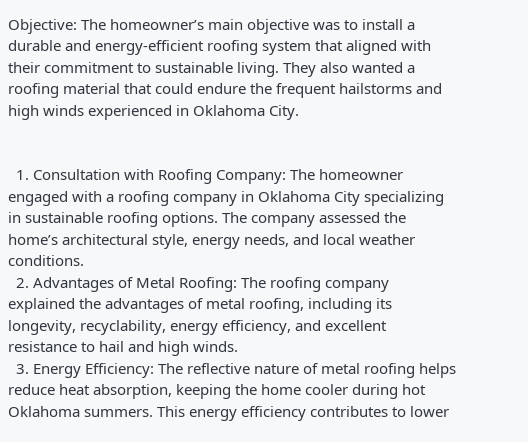Objective: The homeowner’s main objective was to install a durable and energy-efficient roofing system that aligned with their commitment to sustainable living. They also wanted a roofing material that could endure the frequent hailstorms and high winds experienced in Oklahoma City.


  1. Consultation with Roofing Company: The homeowner engaged with a roofing company in Oklahoma City specializing in sustainable roofing options. The company assessed the home’s architectural style, energy needs, and local weather conditions.
  2. Advantages of Metal Roofing: The roofing company explained the advantages of metal roofing, including its longevity, recyclability, energy efficiency, and excellent resistance to hail and high winds.
  3. Energy Efficiency: The reflective nature of metal roofing helps reduce heat absorption, keeping the home cooler during hot Oklahoma summers. This energy efficiency contributes to lower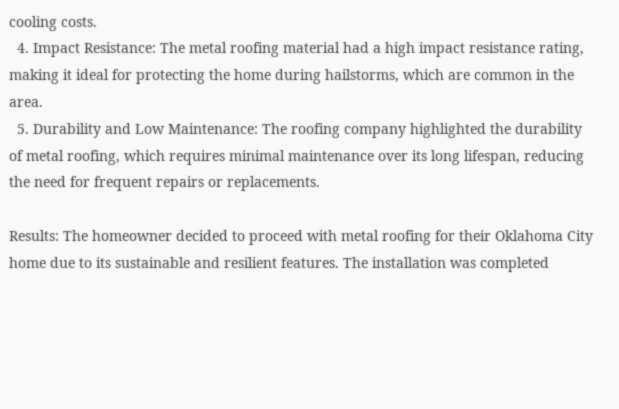cooling costs.
  4. Impact Resistance: The metal roofing material had a high impact resistance rating, making it ideal for protecting the home during hailstorms, which are common in the area.
  5. Durability and Low Maintenance: The roofing company highlighted the durability of metal roofing, which requires minimal maintenance over its long lifespan, reducing the need for frequent repairs or replacements.

Results: The homeowner decided to proceed with metal roofing for their Oklahoma City home due to its sustainable and resilient features. The installation was completed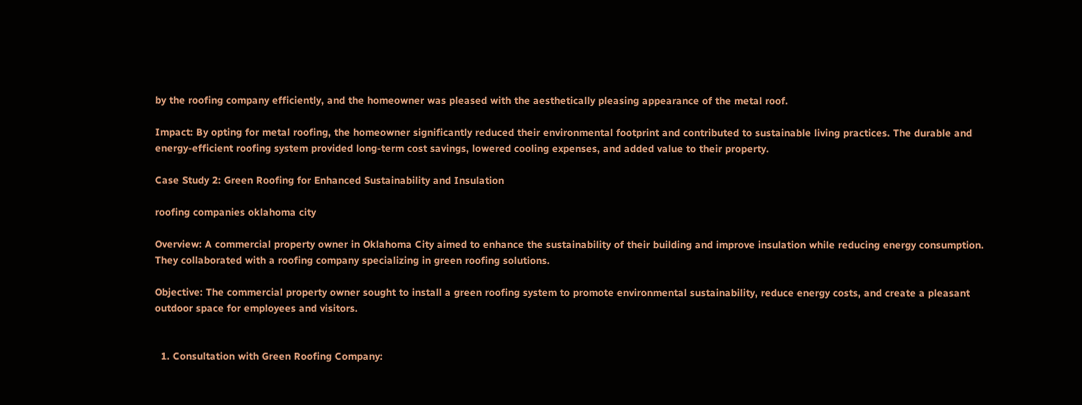by the roofing company efficiently, and the homeowner was pleased with the aesthetically pleasing appearance of the metal roof.

Impact: By opting for metal roofing, the homeowner significantly reduced their environmental footprint and contributed to sustainable living practices. The durable and energy-efficient roofing system provided long-term cost savings, lowered cooling expenses, and added value to their property.

Case Study 2: Green Roofing for Enhanced Sustainability and Insulation

roofing companies oklahoma city

Overview: A commercial property owner in Oklahoma City aimed to enhance the sustainability of their building and improve insulation while reducing energy consumption. They collaborated with a roofing company specializing in green roofing solutions.

Objective: The commercial property owner sought to install a green roofing system to promote environmental sustainability, reduce energy costs, and create a pleasant outdoor space for employees and visitors.


  1. Consultation with Green Roofing Company: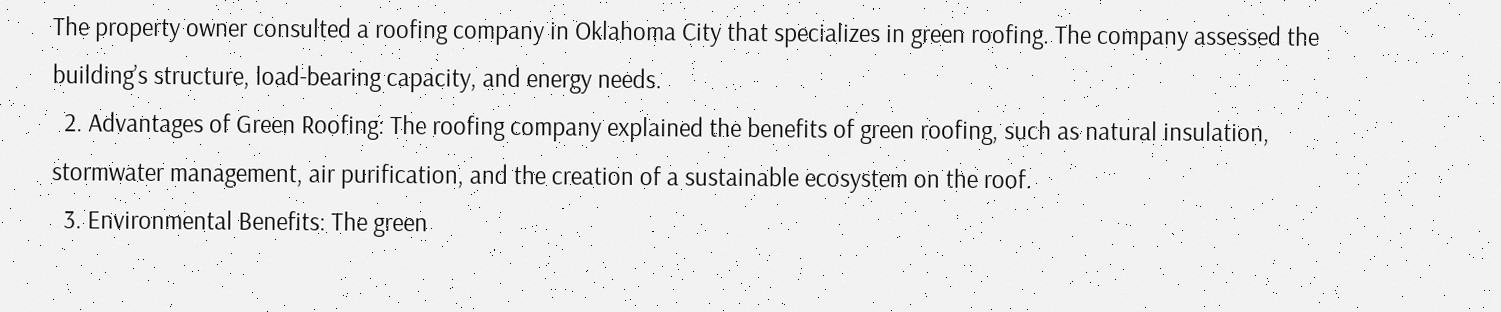The property owner consulted a roofing company in Oklahoma City that specializes in green roofing. The company assessed the building’s structure, load-bearing capacity, and energy needs.
  2. Advantages of Green Roofing: The roofing company explained the benefits of green roofing, such as natural insulation, stormwater management, air purification, and the creation of a sustainable ecosystem on the roof.
  3. Environmental Benefits: The green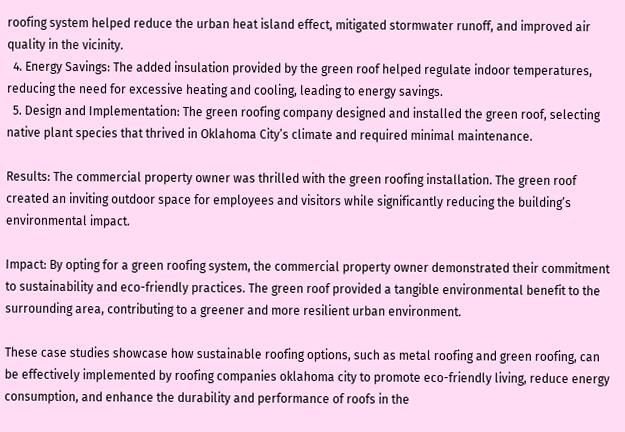roofing system helped reduce the urban heat island effect, mitigated stormwater runoff, and improved air quality in the vicinity.
  4. Energy Savings: The added insulation provided by the green roof helped regulate indoor temperatures, reducing the need for excessive heating and cooling, leading to energy savings.
  5. Design and Implementation: The green roofing company designed and installed the green roof, selecting native plant species that thrived in Oklahoma City’s climate and required minimal maintenance.

Results: The commercial property owner was thrilled with the green roofing installation. The green roof created an inviting outdoor space for employees and visitors while significantly reducing the building’s environmental impact.

Impact: By opting for a green roofing system, the commercial property owner demonstrated their commitment to sustainability and eco-friendly practices. The green roof provided a tangible environmental benefit to the surrounding area, contributing to a greener and more resilient urban environment.

These case studies showcase how sustainable roofing options, such as metal roofing and green roofing, can be effectively implemented by roofing companies oklahoma city to promote eco-friendly living, reduce energy consumption, and enhance the durability and performance of roofs in the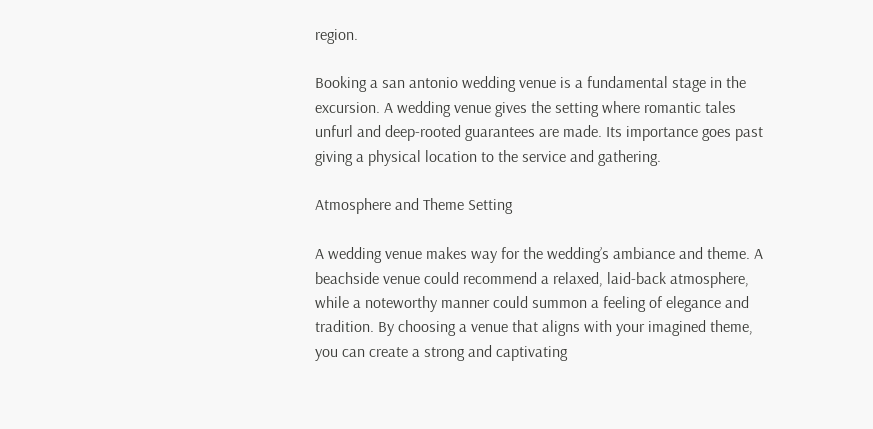region.

Booking a san antonio wedding venue is a fundamental stage in the excursion. A wedding venue gives the setting where romantic tales unfurl and deep-rooted guarantees are made. Its importance goes past giving a physical location to the service and gathering.

Atmosphere and Theme Setting

A wedding venue makes way for the wedding’s ambiance and theme. A beachside venue could recommend a relaxed, laid-back atmosphere, while a noteworthy manner could summon a feeling of elegance and tradition. By choosing a venue that aligns with your imagined theme, you can create a strong and captivating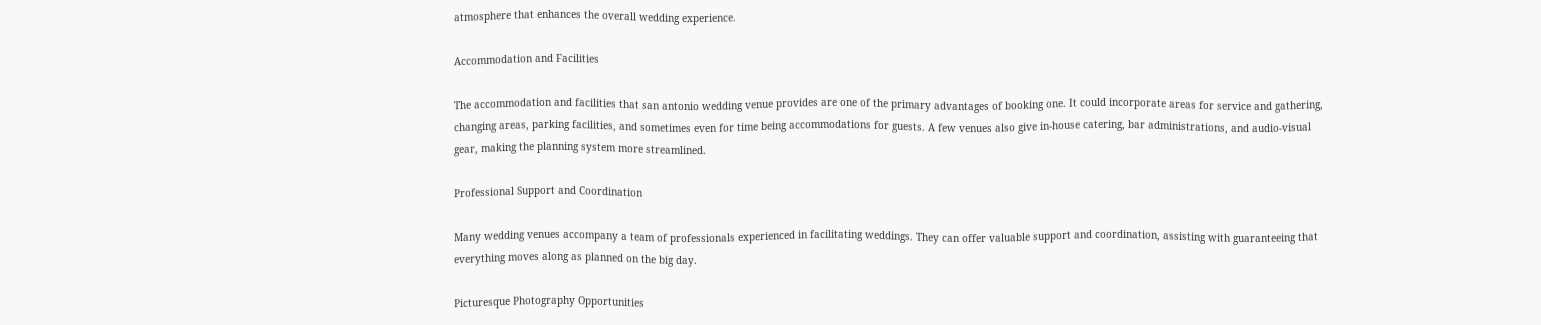atmosphere that enhances the overall wedding experience.

Accommodation and Facilities

The accommodation and facilities that san antonio wedding venue provides are one of the primary advantages of booking one. It could incorporate areas for service and gathering, changing areas, parking facilities, and sometimes even for time being accommodations for guests. A few venues also give in-house catering, bar administrations, and audio-visual gear, making the planning system more streamlined.

Professional Support and Coordination

Many wedding venues accompany a team of professionals experienced in facilitating weddings. They can offer valuable support and coordination, assisting with guaranteeing that everything moves along as planned on the big day.

Picturesque Photography Opportunities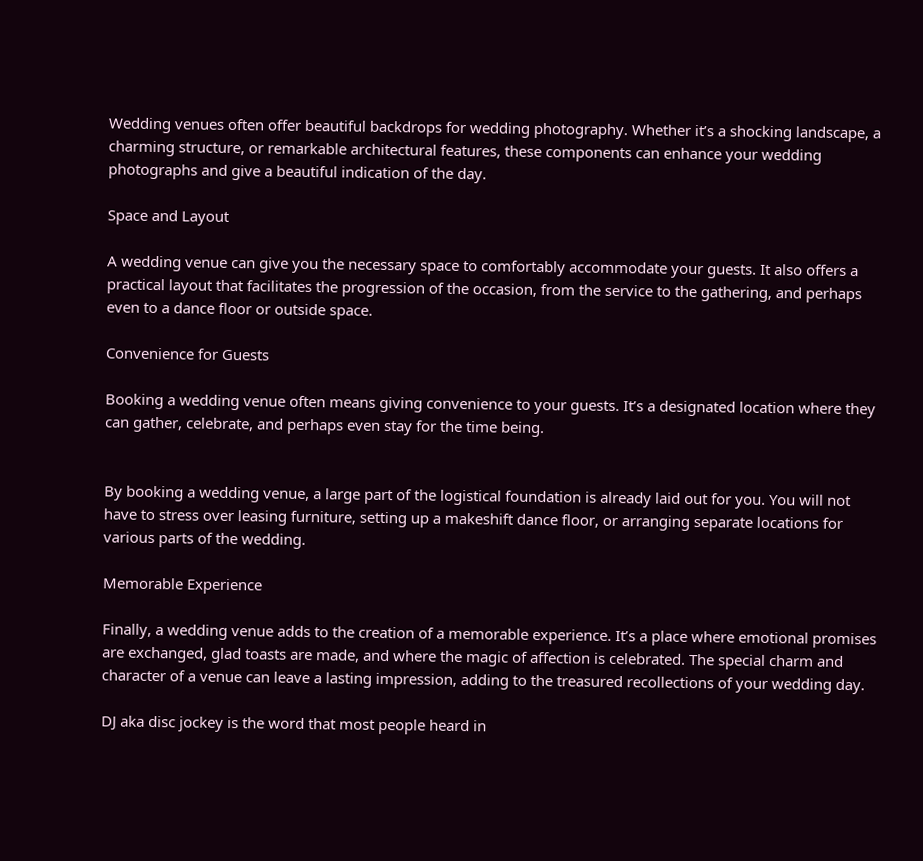Wedding venues often offer beautiful backdrops for wedding photography. Whether it’s a shocking landscape, a charming structure, or remarkable architectural features, these components can enhance your wedding photographs and give a beautiful indication of the day.

Space and Layout

A wedding venue can give you the necessary space to comfortably accommodate your guests. It also offers a practical layout that facilitates the progression of the occasion, from the service to the gathering, and perhaps even to a dance floor or outside space.

Convenience for Guests

Booking a wedding venue often means giving convenience to your guests. It’s a designated location where they can gather, celebrate, and perhaps even stay for the time being.


By booking a wedding venue, a large part of the logistical foundation is already laid out for you. You will not have to stress over leasing furniture, setting up a makeshift dance floor, or arranging separate locations for various parts of the wedding.

Memorable Experience

Finally, a wedding venue adds to the creation of a memorable experience. It’s a place where emotional promises are exchanged, glad toasts are made, and where the magic of affection is celebrated. The special charm and character of a venue can leave a lasting impression, adding to the treasured recollections of your wedding day.

DJ aka disc jockey is the word that most people heard in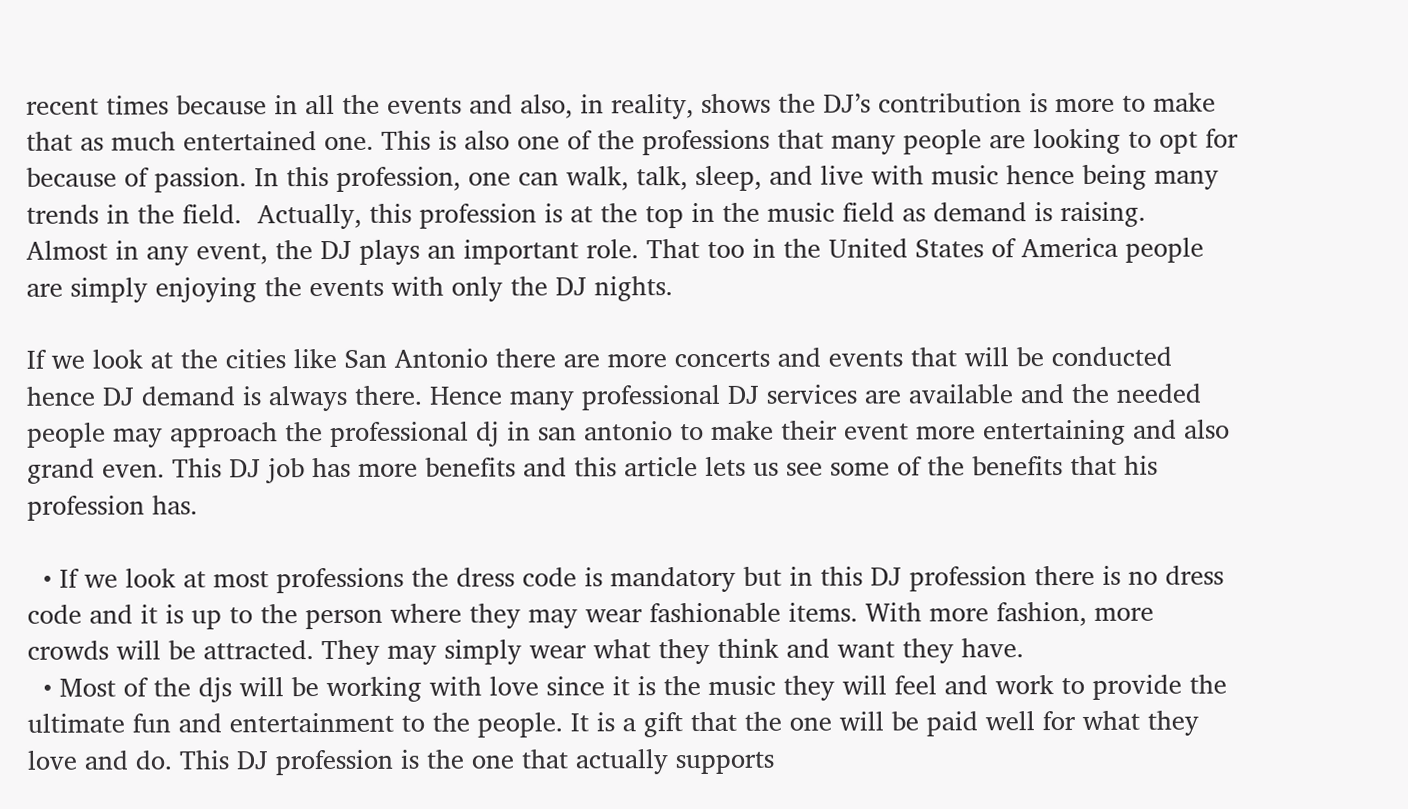recent times because in all the events and also, in reality, shows the DJ’s contribution is more to make that as much entertained one. This is also one of the professions that many people are looking to opt for because of passion. In this profession, one can walk, talk, sleep, and live with music hence being many trends in the field.  Actually, this profession is at the top in the music field as demand is raising.  Almost in any event, the DJ plays an important role. That too in the United States of America people are simply enjoying the events with only the DJ nights.

If we look at the cities like San Antonio there are more concerts and events that will be conducted hence DJ demand is always there. Hence many professional DJ services are available and the needed people may approach the professional dj in san antonio to make their event more entertaining and also grand even. This DJ job has more benefits and this article lets us see some of the benefits that his profession has.

  • If we look at most professions the dress code is mandatory but in this DJ profession there is no dress code and it is up to the person where they may wear fashionable items. With more fashion, more crowds will be attracted. They may simply wear what they think and want they have.
  • Most of the djs will be working with love since it is the music they will feel and work to provide the ultimate fun and entertainment to the people. It is a gift that the one will be paid well for what they love and do. This DJ profession is the one that actually supports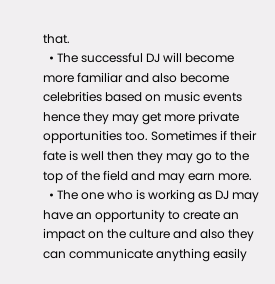that.
  • The successful DJ will become more familiar and also become celebrities based on music events hence they may get more private opportunities too. Sometimes if their fate is well then they may go to the top of the field and may earn more.
  • The one who is working as DJ may have an opportunity to create an impact on the culture and also they can communicate anything easily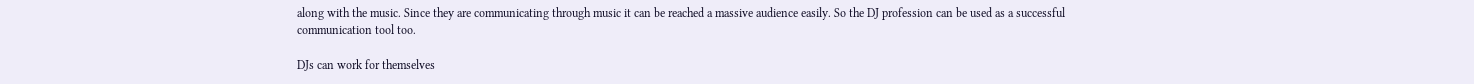along with the music. Since they are communicating through music it can be reached a massive audience easily. So the DJ profession can be used as a successful communication tool too.

DJs can work for themselves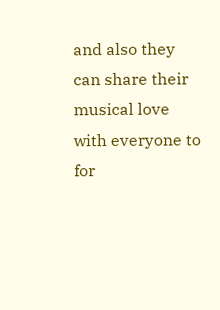and also they can share their musical love with everyone to for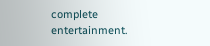complete entertainment.